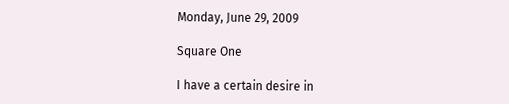Monday, June 29, 2009

Square One

I have a certain desire in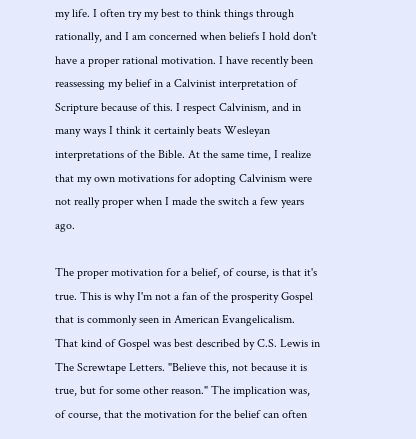my life. I often try my best to think things through rationally, and I am concerned when beliefs I hold don't have a proper rational motivation. I have recently been reassessing my belief in a Calvinist interpretation of Scripture because of this. I respect Calvinism, and in many ways I think it certainly beats Wesleyan interpretations of the Bible. At the same time, I realize that my own motivations for adopting Calvinism were not really proper when I made the switch a few years ago.

The proper motivation for a belief, of course, is that it's true. This is why I'm not a fan of the prosperity Gospel that is commonly seen in American Evangelicalism. That kind of Gospel was best described by C.S. Lewis in The Screwtape Letters. "Believe this, not because it is true, but for some other reason." The implication was, of course, that the motivation for the belief can often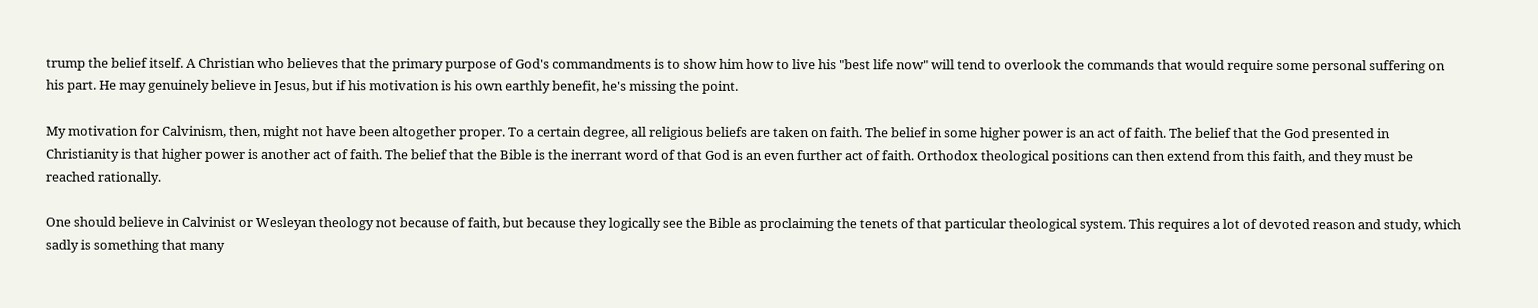trump the belief itself. A Christian who believes that the primary purpose of God's commandments is to show him how to live his "best life now" will tend to overlook the commands that would require some personal suffering on his part. He may genuinely believe in Jesus, but if his motivation is his own earthly benefit, he's missing the point.

My motivation for Calvinism, then, might not have been altogether proper. To a certain degree, all religious beliefs are taken on faith. The belief in some higher power is an act of faith. The belief that the God presented in Christianity is that higher power is another act of faith. The belief that the Bible is the inerrant word of that God is an even further act of faith. Orthodox theological positions can then extend from this faith, and they must be reached rationally.

One should believe in Calvinist or Wesleyan theology not because of faith, but because they logically see the Bible as proclaiming the tenets of that particular theological system. This requires a lot of devoted reason and study, which sadly is something that many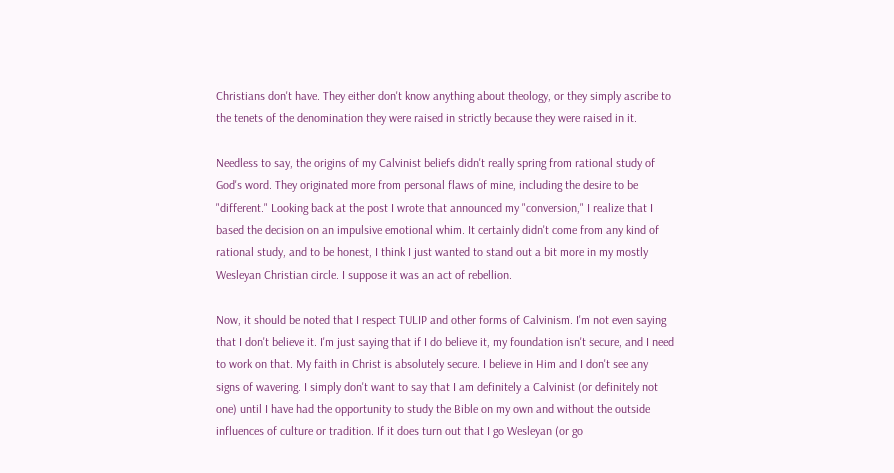Christians don't have. They either don't know anything about theology, or they simply ascribe to the tenets of the denomination they were raised in strictly because they were raised in it.

Needless to say, the origins of my Calvinist beliefs didn't really spring from rational study of God's word. They originated more from personal flaws of mine, including the desire to be "different." Looking back at the post I wrote that announced my "conversion," I realize that I based the decision on an impulsive emotional whim. It certainly didn't come from any kind of rational study, and to be honest, I think I just wanted to stand out a bit more in my mostly Wesleyan Christian circle. I suppose it was an act of rebellion.

Now, it should be noted that I respect TULIP and other forms of Calvinism. I'm not even saying that I don't believe it. I'm just saying that if I do believe it, my foundation isn't secure, and I need to work on that. My faith in Christ is absolutely secure. I believe in Him and I don't see any signs of wavering. I simply don't want to say that I am definitely a Calvinist (or definitely not one) until I have had the opportunity to study the Bible on my own and without the outside influences of culture or tradition. If it does turn out that I go Wesleyan (or go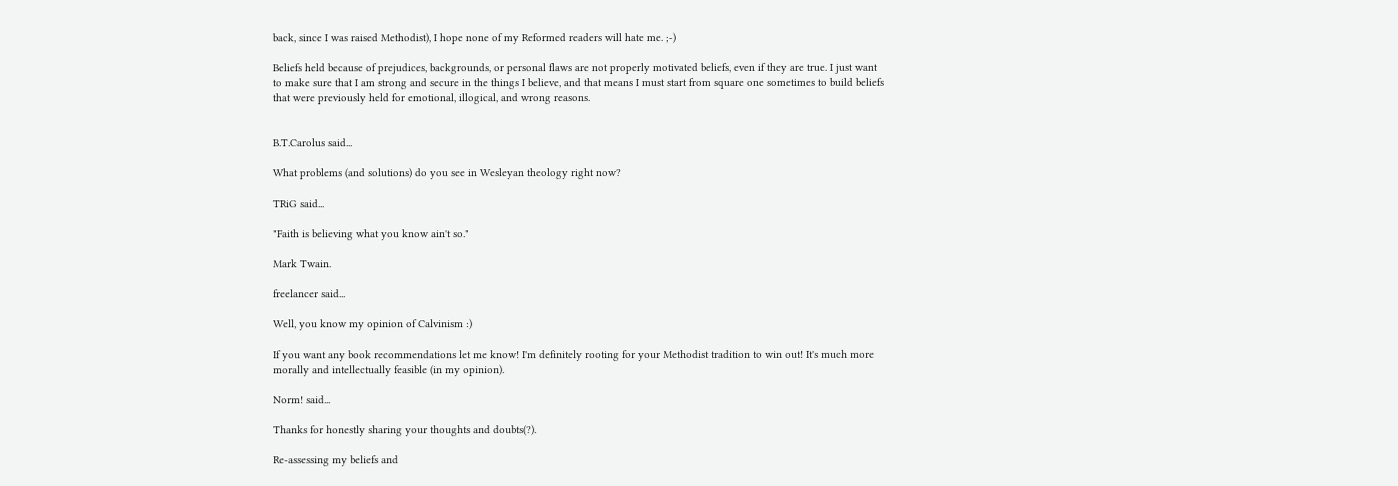back, since I was raised Methodist), I hope none of my Reformed readers will hate me. ;-)

Beliefs held because of prejudices, backgrounds, or personal flaws are not properly motivated beliefs, even if they are true. I just want to make sure that I am strong and secure in the things I believe, and that means I must start from square one sometimes to build beliefs that were previously held for emotional, illogical, and wrong reasons.


B.T.Carolus said...

What problems (and solutions) do you see in Wesleyan theology right now?

TRiG said...

"Faith is believing what you know ain't so."

Mark Twain.

freelancer said...

Well, you know my opinion of Calvinism :)

If you want any book recommendations let me know! I'm definitely rooting for your Methodist tradition to win out! It's much more morally and intellectually feasible (in my opinion).

Norm! said...

Thanks for honestly sharing your thoughts and doubts(?).

Re-assessing my beliefs and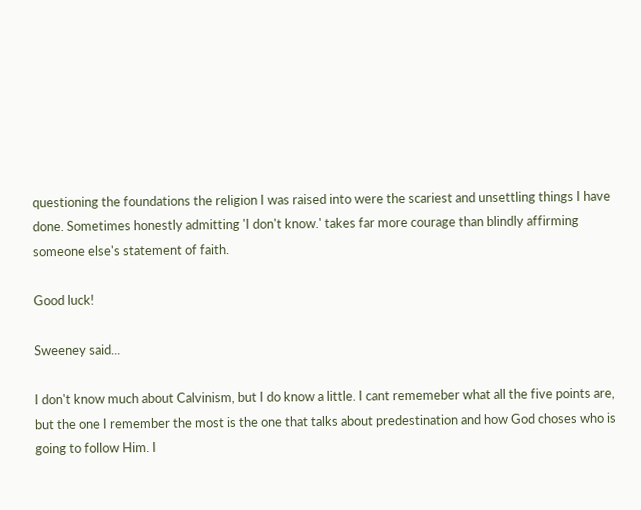questioning the foundations the religion I was raised into were the scariest and unsettling things I have done. Sometimes honestly admitting 'I don't know.' takes far more courage than blindly affirming someone else's statement of faith.

Good luck!

Sweeney said...

I don't know much about Calvinism, but I do know a little. I cant rememeber what all the five points are, but the one I remember the most is the one that talks about predestination and how God choses who is going to follow Him. I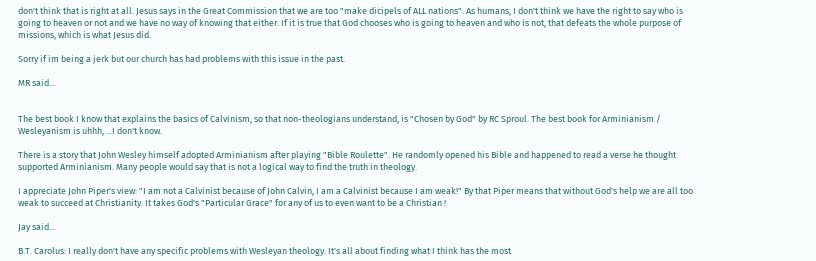don't think that is right at all. Jesus says in the Great Commission that we are too "make dicipels of ALL nations". As humans, I don't think we have the right to say who is going to heaven or not and we have no way of knowing that either. If it is true that God chooses who is going to heaven and who is not, that defeats the whole purpose of missions, which is what Jesus did.

Sorry if im being a jerk but our church has had problems with this issue in the past.

MR said...


The best book I know that explains the basics of Calvinism, so that non-theologians understand, is "Chosen by God" by RC Sproul. The best book for Arminianism / Wesleyanism is uhhh, ...I don't know.

There is a story that John Wesley himself adopted Arminianism after playing "Bible Roulette". He randomly opened his Bible and happened to read a verse he thought supported Arminianism. Many people would say that is not a logical way to find the truth in theology.

I appreciate John Piper's view: "I am not a Calvinist because of John Calvin, I am a Calvinist because I am weak!" By that Piper means that without God's help we are all too weak to succeed at Christianity. It takes God's "Particular Grace" for any of us to even want to be a Christian !

Jay said...

B.T. Carolus: I really don't have any specific problems with Wesleyan theology. It's all about finding what I think has the most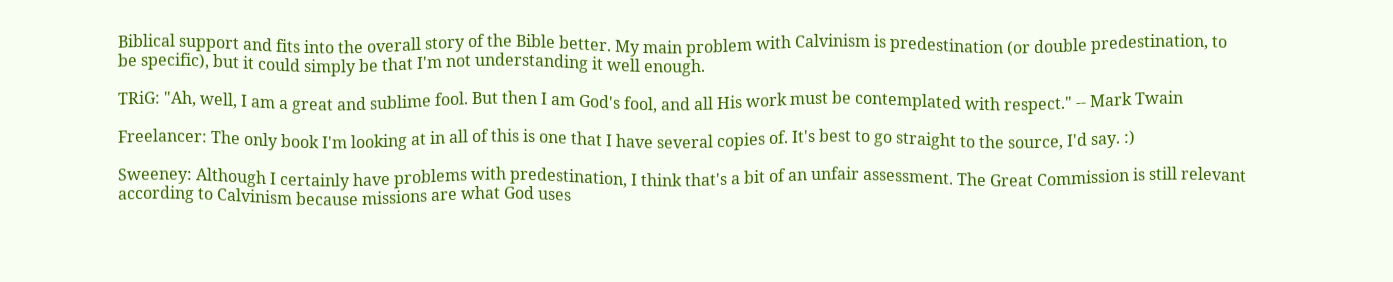Biblical support and fits into the overall story of the Bible better. My main problem with Calvinism is predestination (or double predestination, to be specific), but it could simply be that I'm not understanding it well enough.

TRiG: "Ah, well, I am a great and sublime fool. But then I am God's fool, and all His work must be contemplated with respect." -- Mark Twain

Freelancer: The only book I'm looking at in all of this is one that I have several copies of. It's best to go straight to the source, I'd say. :)

Sweeney: Although I certainly have problems with predestination, I think that's a bit of an unfair assessment. The Great Commission is still relevant according to Calvinism because missions are what God uses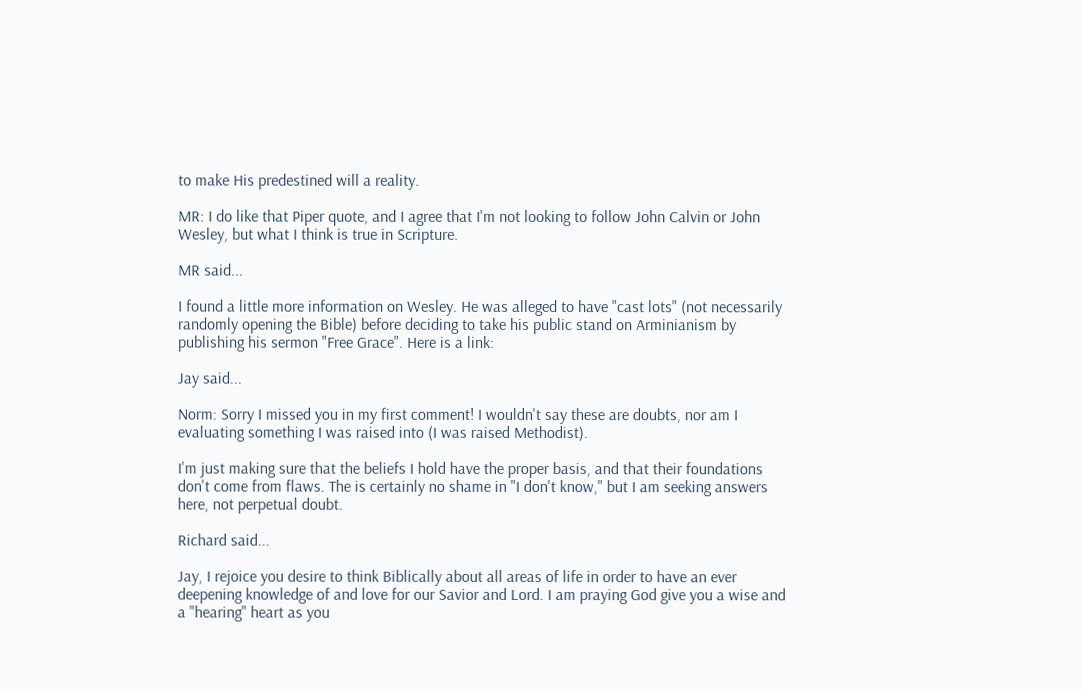to make His predestined will a reality.

MR: I do like that Piper quote, and I agree that I'm not looking to follow John Calvin or John Wesley, but what I think is true in Scripture.

MR said...

I found a little more information on Wesley. He was alleged to have "cast lots" (not necessarily randomly opening the Bible) before deciding to take his public stand on Arminianism by publishing his sermon "Free Grace". Here is a link:

Jay said...

Norm: Sorry I missed you in my first comment! I wouldn't say these are doubts, nor am I evaluating something I was raised into (I was raised Methodist).

I'm just making sure that the beliefs I hold have the proper basis, and that their foundations don't come from flaws. The is certainly no shame in "I don't know," but I am seeking answers here, not perpetual doubt.

Richard said...

Jay, I rejoice you desire to think Biblically about all areas of life in order to have an ever deepening knowledge of and love for our Savior and Lord. I am praying God give you a wise and a "hearing" heart as you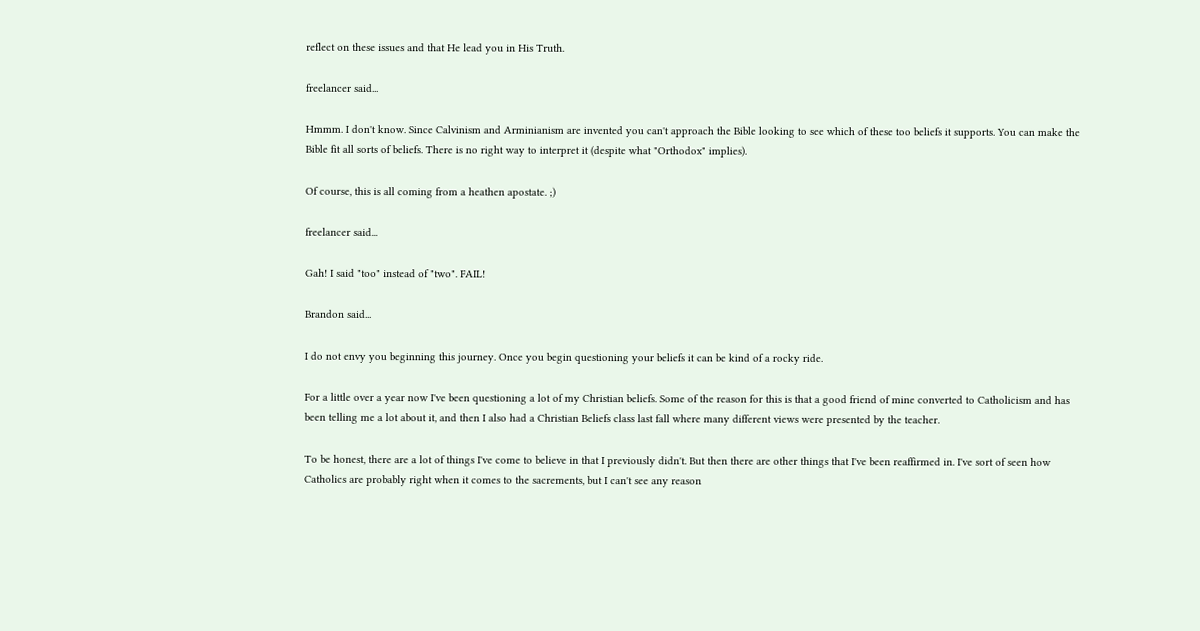reflect on these issues and that He lead you in His Truth.

freelancer said...

Hmmm. I don't know. Since Calvinism and Arminianism are invented you can't approach the Bible looking to see which of these too beliefs it supports. You can make the Bible fit all sorts of beliefs. There is no right way to interpret it (despite what "Orthodox" implies).

Of course, this is all coming from a heathen apostate. ;)

freelancer said...

Gah! I said "too" instead of "two". FAIL!

Brandon said...

I do not envy you beginning this journey. Once you begin questioning your beliefs it can be kind of a rocky ride.

For a little over a year now I've been questioning a lot of my Christian beliefs. Some of the reason for this is that a good friend of mine converted to Catholicism and has been telling me a lot about it, and then I also had a Christian Beliefs class last fall where many different views were presented by the teacher.

To be honest, there are a lot of things I've come to believe in that I previously didn't. But then there are other things that I've been reaffirmed in. I've sort of seen how Catholics are probably right when it comes to the sacrements, but I can't see any reason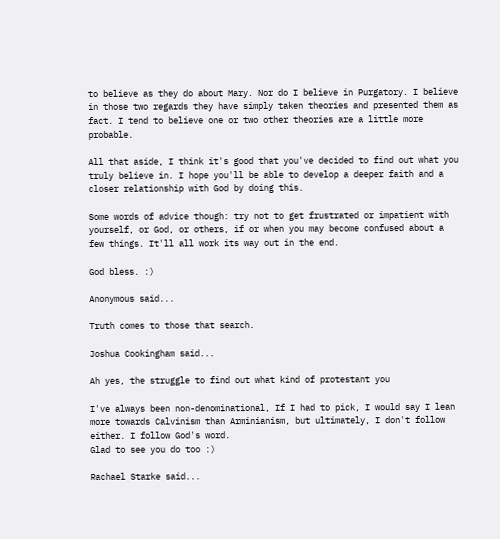to believe as they do about Mary. Nor do I believe in Purgatory. I believe in those two regards they have simply taken theories and presented them as fact. I tend to believe one or two other theories are a little more probable.

All that aside, I think it's good that you've decided to find out what you truly believe in. I hope you'll be able to develop a deeper faith and a closer relationship with God by doing this.

Some words of advice though: try not to get frustrated or impatient with yourself, or God, or others, if or when you may become confused about a few things. It'll all work its way out in the end.

God bless. :)

Anonymous said...

Truth comes to those that search.

Joshua Cookingham said...

Ah yes, the struggle to find out what kind of protestant you

I've always been non-denominational, If I had to pick, I would say I lean more towards Calvinism than Arminianism, but ultimately, I don't follow either. I follow God's word.
Glad to see you do too :)

Rachael Starke said...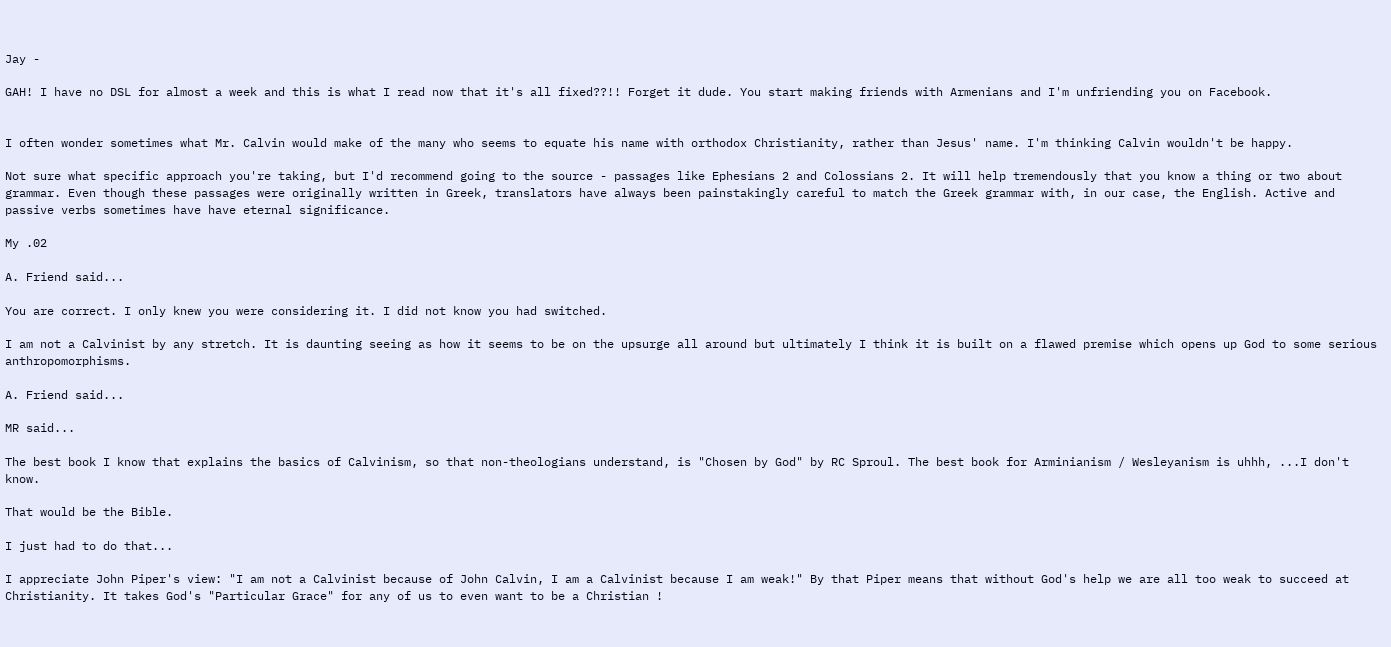Jay -

GAH! I have no DSL for almost a week and this is what I read now that it's all fixed??!! Forget it dude. You start making friends with Armenians and I'm unfriending you on Facebook.


I often wonder sometimes what Mr. Calvin would make of the many who seems to equate his name with orthodox Christianity, rather than Jesus' name. I'm thinking Calvin wouldn't be happy.

Not sure what specific approach you're taking, but I'd recommend going to the source - passages like Ephesians 2 and Colossians 2. It will help tremendously that you know a thing or two about grammar. Even though these passages were originally written in Greek, translators have always been painstakingly careful to match the Greek grammar with, in our case, the English. Active and passive verbs sometimes have have eternal significance.

My .02

A. Friend said...

You are correct. I only knew you were considering it. I did not know you had switched.

I am not a Calvinist by any stretch. It is daunting seeing as how it seems to be on the upsurge all around but ultimately I think it is built on a flawed premise which opens up God to some serious anthropomorphisms.

A. Friend said...

MR said...

The best book I know that explains the basics of Calvinism, so that non-theologians understand, is "Chosen by God" by RC Sproul. The best book for Arminianism / Wesleyanism is uhhh, ...I don't know.

That would be the Bible.

I just had to do that...

I appreciate John Piper's view: "I am not a Calvinist because of John Calvin, I am a Calvinist because I am weak!" By that Piper means that without God's help we are all too weak to succeed at Christianity. It takes God's "Particular Grace" for any of us to even want to be a Christian !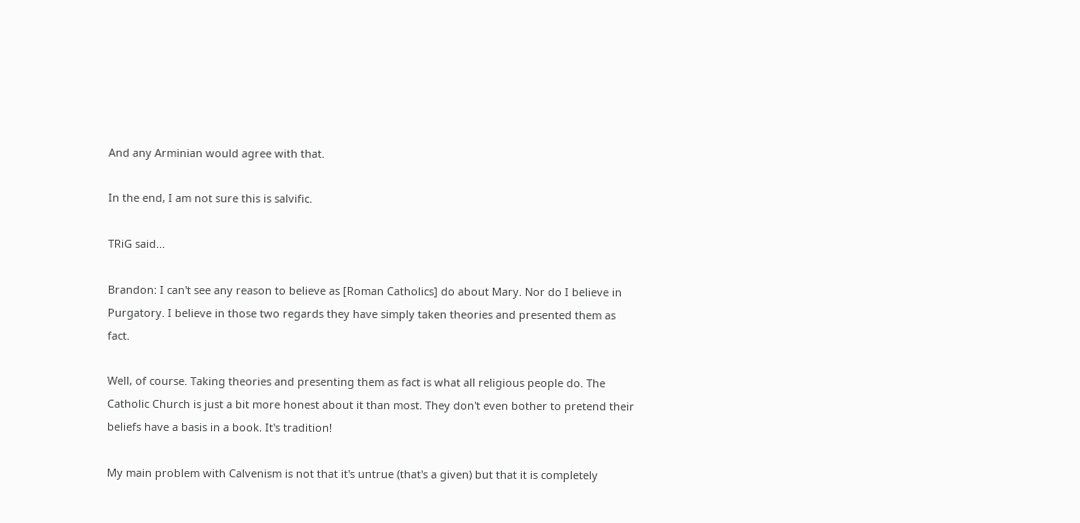And any Arminian would agree with that.

In the end, I am not sure this is salvific.

TRiG said...

Brandon: I can't see any reason to believe as [Roman Catholics] do about Mary. Nor do I believe in Purgatory. I believe in those two regards they have simply taken theories and presented them as fact.

Well, of course. Taking theories and presenting them as fact is what all religious people do. The Catholic Church is just a bit more honest about it than most. They don't even bother to pretend their beliefs have a basis in a book. It's tradition!

My main problem with Calvenism is not that it's untrue (that's a given) but that it is completely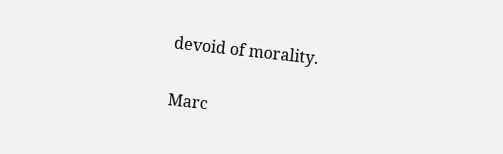devoid of morality.


Marc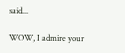said...

WOW, I admire your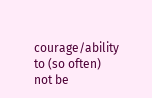courage/ability to (so often) not be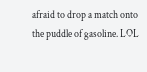afraid to drop a match onto the puddle of gasoline. LOL